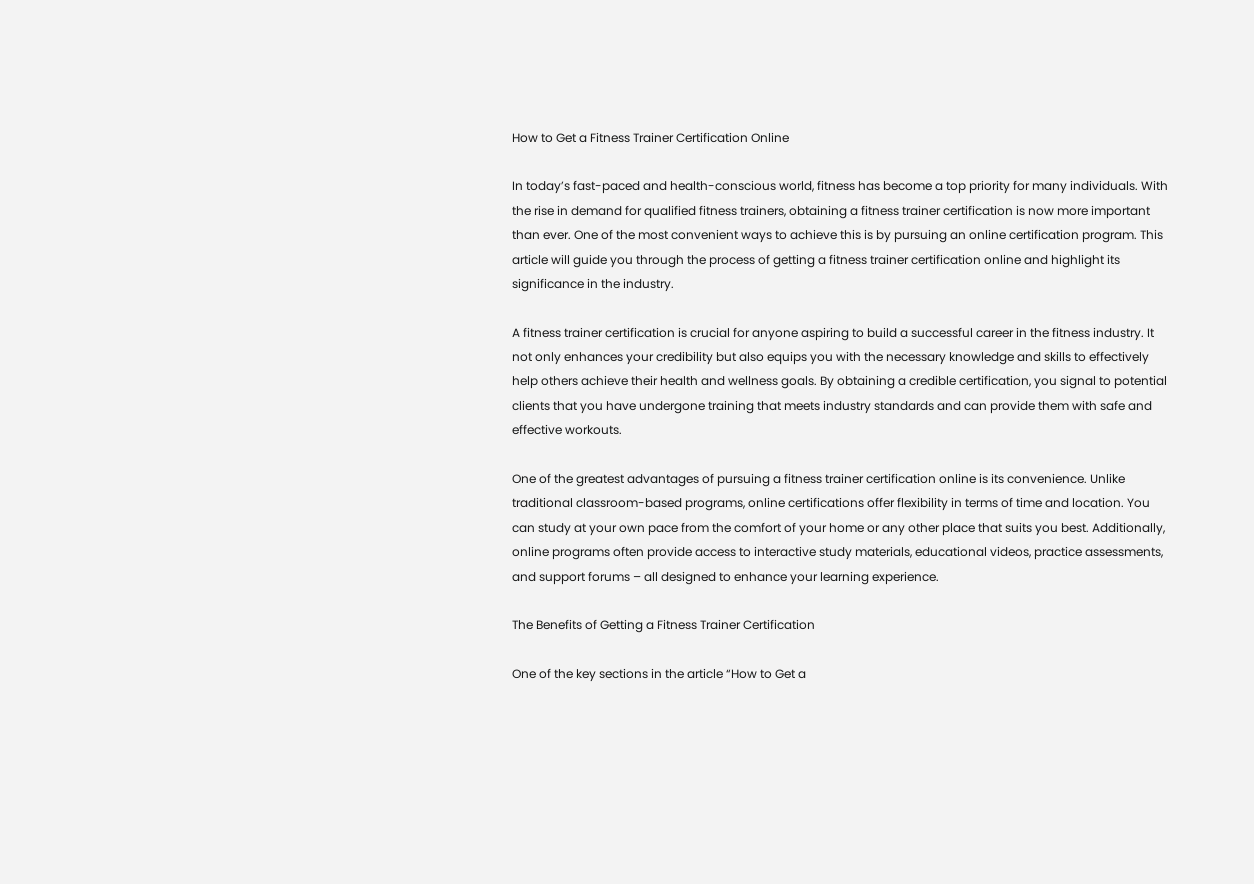How to Get a Fitness Trainer Certification Online

In today’s fast-paced and health-conscious world, fitness has become a top priority for many individuals. With the rise in demand for qualified fitness trainers, obtaining a fitness trainer certification is now more important than ever. One of the most convenient ways to achieve this is by pursuing an online certification program. This article will guide you through the process of getting a fitness trainer certification online and highlight its significance in the industry.

A fitness trainer certification is crucial for anyone aspiring to build a successful career in the fitness industry. It not only enhances your credibility but also equips you with the necessary knowledge and skills to effectively help others achieve their health and wellness goals. By obtaining a credible certification, you signal to potential clients that you have undergone training that meets industry standards and can provide them with safe and effective workouts.

One of the greatest advantages of pursuing a fitness trainer certification online is its convenience. Unlike traditional classroom-based programs, online certifications offer flexibility in terms of time and location. You can study at your own pace from the comfort of your home or any other place that suits you best. Additionally, online programs often provide access to interactive study materials, educational videos, practice assessments, and support forums – all designed to enhance your learning experience.

The Benefits of Getting a Fitness Trainer Certification

One of the key sections in the article “How to Get a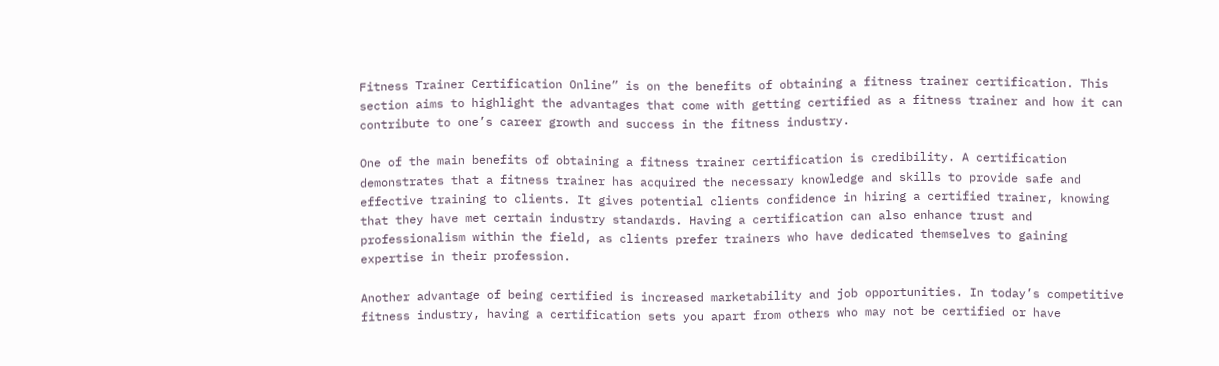Fitness Trainer Certification Online” is on the benefits of obtaining a fitness trainer certification. This section aims to highlight the advantages that come with getting certified as a fitness trainer and how it can contribute to one’s career growth and success in the fitness industry.

One of the main benefits of obtaining a fitness trainer certification is credibility. A certification demonstrates that a fitness trainer has acquired the necessary knowledge and skills to provide safe and effective training to clients. It gives potential clients confidence in hiring a certified trainer, knowing that they have met certain industry standards. Having a certification can also enhance trust and professionalism within the field, as clients prefer trainers who have dedicated themselves to gaining expertise in their profession.

Another advantage of being certified is increased marketability and job opportunities. In today’s competitive fitness industry, having a certification sets you apart from others who may not be certified or have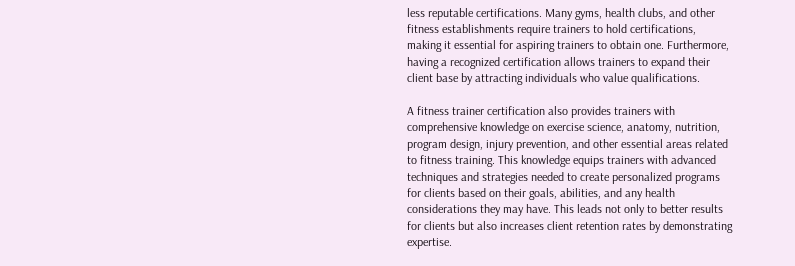less reputable certifications. Many gyms, health clubs, and other fitness establishments require trainers to hold certifications, making it essential for aspiring trainers to obtain one. Furthermore, having a recognized certification allows trainers to expand their client base by attracting individuals who value qualifications.

A fitness trainer certification also provides trainers with comprehensive knowledge on exercise science, anatomy, nutrition, program design, injury prevention, and other essential areas related to fitness training. This knowledge equips trainers with advanced techniques and strategies needed to create personalized programs for clients based on their goals, abilities, and any health considerations they may have. This leads not only to better results for clients but also increases client retention rates by demonstrating expertise.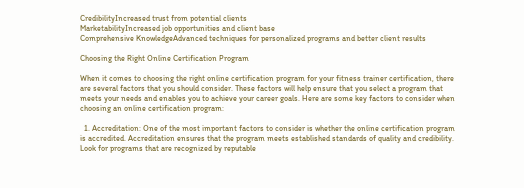CredibilityIncreased trust from potential clients
MarketabilityIncreased job opportunities and client base
Comprehensive KnowledgeAdvanced techniques for personalized programs and better client results

Choosing the Right Online Certification Program

When it comes to choosing the right online certification program for your fitness trainer certification, there are several factors that you should consider. These factors will help ensure that you select a program that meets your needs and enables you to achieve your career goals. Here are some key factors to consider when choosing an online certification program:

  1. Accreditation: One of the most important factors to consider is whether the online certification program is accredited. Accreditation ensures that the program meets established standards of quality and credibility. Look for programs that are recognized by reputable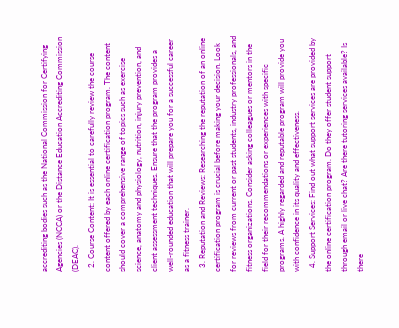accrediting bodies such as the National Commission for Certifying Agencies (NCCA) or the Distance Education Accrediting Commission (DEAC).
  2. Course Content: It is essential to carefully review the course content offered by each online certification program. The content should cover a comprehensive range of topics such as exercise science, anatomy and physiology, nutrition, injury prevention, and client assessment techniques. Ensure that the program provides a well-rounded education that will prepare you for a successful career as a fitness trainer.
  3. Reputation and Reviews: Researching the reputation of an online certification program is crucial before making your decision. Look for reviews from current or past students, industry professionals, and fitness organizations. Consider asking colleagues or mentors in the field for their recommendations or experiences with specific programs. A highly regarded and reputable program will provide you with confidence in its quality and effectiveness.
  4. Support Services: Find out what support services are provided by the online certification program. Do they offer student support through email or live chat? Are there tutoring services available? Is there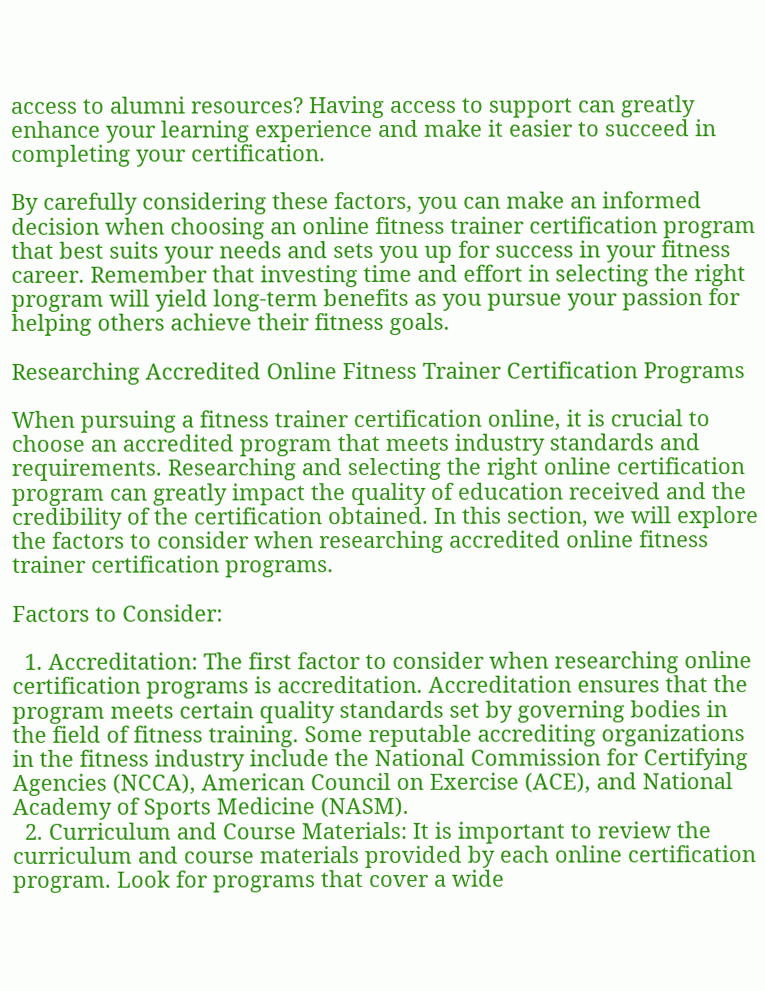access to alumni resources? Having access to support can greatly enhance your learning experience and make it easier to succeed in completing your certification.

By carefully considering these factors, you can make an informed decision when choosing an online fitness trainer certification program that best suits your needs and sets you up for success in your fitness career. Remember that investing time and effort in selecting the right program will yield long-term benefits as you pursue your passion for helping others achieve their fitness goals.

Researching Accredited Online Fitness Trainer Certification Programs

When pursuing a fitness trainer certification online, it is crucial to choose an accredited program that meets industry standards and requirements. Researching and selecting the right online certification program can greatly impact the quality of education received and the credibility of the certification obtained. In this section, we will explore the factors to consider when researching accredited online fitness trainer certification programs.

Factors to Consider:

  1. Accreditation: The first factor to consider when researching online certification programs is accreditation. Accreditation ensures that the program meets certain quality standards set by governing bodies in the field of fitness training. Some reputable accrediting organizations in the fitness industry include the National Commission for Certifying Agencies (NCCA), American Council on Exercise (ACE), and National Academy of Sports Medicine (NASM).
  2. Curriculum and Course Materials: It is important to review the curriculum and course materials provided by each online certification program. Look for programs that cover a wide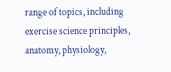range of topics, including exercise science principles, anatomy, physiology,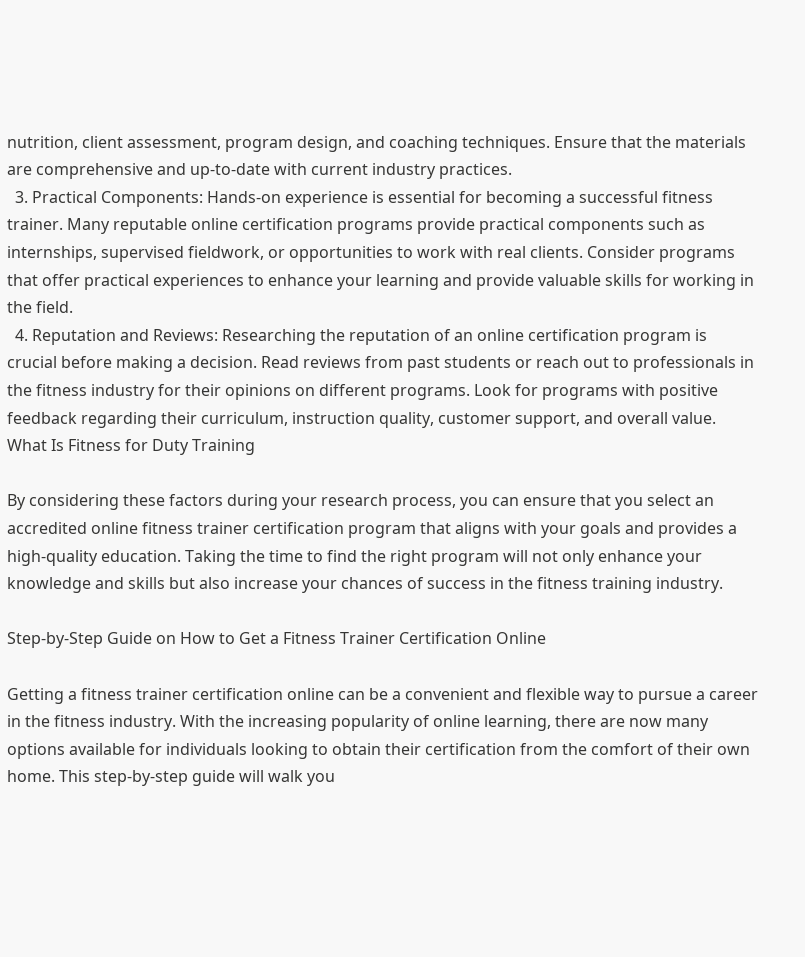nutrition, client assessment, program design, and coaching techniques. Ensure that the materials are comprehensive and up-to-date with current industry practices.
  3. Practical Components: Hands-on experience is essential for becoming a successful fitness trainer. Many reputable online certification programs provide practical components such as internships, supervised fieldwork, or opportunities to work with real clients. Consider programs that offer practical experiences to enhance your learning and provide valuable skills for working in the field.
  4. Reputation and Reviews: Researching the reputation of an online certification program is crucial before making a decision. Read reviews from past students or reach out to professionals in the fitness industry for their opinions on different programs. Look for programs with positive feedback regarding their curriculum, instruction quality, customer support, and overall value.
What Is Fitness for Duty Training

By considering these factors during your research process, you can ensure that you select an accredited online fitness trainer certification program that aligns with your goals and provides a high-quality education. Taking the time to find the right program will not only enhance your knowledge and skills but also increase your chances of success in the fitness training industry.

Step-by-Step Guide on How to Get a Fitness Trainer Certification Online

Getting a fitness trainer certification online can be a convenient and flexible way to pursue a career in the fitness industry. With the increasing popularity of online learning, there are now many options available for individuals looking to obtain their certification from the comfort of their own home. This step-by-step guide will walk you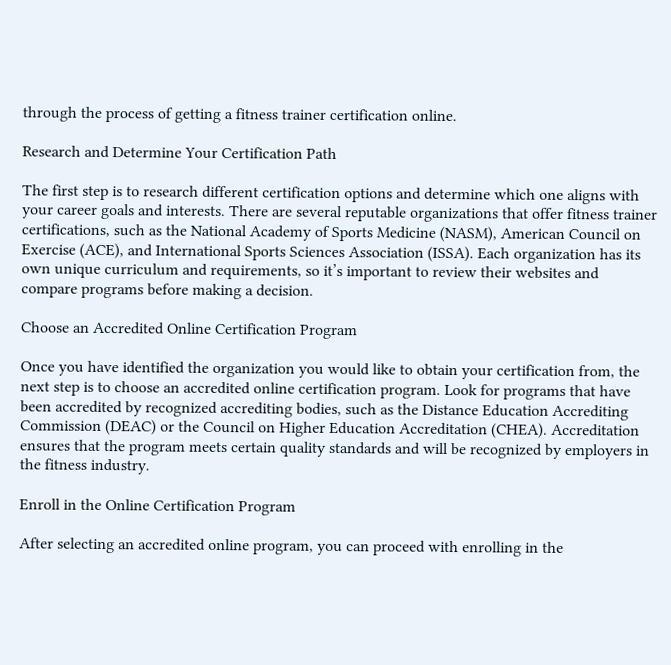through the process of getting a fitness trainer certification online.

Research and Determine Your Certification Path

The first step is to research different certification options and determine which one aligns with your career goals and interests. There are several reputable organizations that offer fitness trainer certifications, such as the National Academy of Sports Medicine (NASM), American Council on Exercise (ACE), and International Sports Sciences Association (ISSA). Each organization has its own unique curriculum and requirements, so it’s important to review their websites and compare programs before making a decision.

Choose an Accredited Online Certification Program

Once you have identified the organization you would like to obtain your certification from, the next step is to choose an accredited online certification program. Look for programs that have been accredited by recognized accrediting bodies, such as the Distance Education Accrediting Commission (DEAC) or the Council on Higher Education Accreditation (CHEA). Accreditation ensures that the program meets certain quality standards and will be recognized by employers in the fitness industry.

Enroll in the Online Certification Program

After selecting an accredited online program, you can proceed with enrolling in the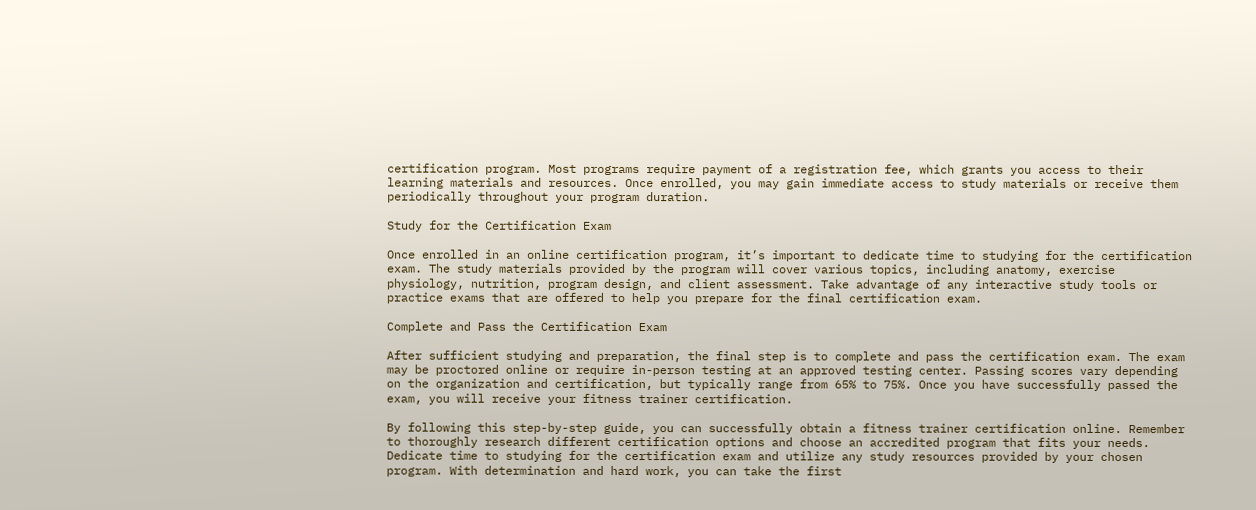certification program. Most programs require payment of a registration fee, which grants you access to their learning materials and resources. Once enrolled, you may gain immediate access to study materials or receive them periodically throughout your program duration.

Study for the Certification Exam

Once enrolled in an online certification program, it’s important to dedicate time to studying for the certification exam. The study materials provided by the program will cover various topics, including anatomy, exercise physiology, nutrition, program design, and client assessment. Take advantage of any interactive study tools or practice exams that are offered to help you prepare for the final certification exam.

Complete and Pass the Certification Exam

After sufficient studying and preparation, the final step is to complete and pass the certification exam. The exam may be proctored online or require in-person testing at an approved testing center. Passing scores vary depending on the organization and certification, but typically range from 65% to 75%. Once you have successfully passed the exam, you will receive your fitness trainer certification.

By following this step-by-step guide, you can successfully obtain a fitness trainer certification online. Remember to thoroughly research different certification options and choose an accredited program that fits your needs. Dedicate time to studying for the certification exam and utilize any study resources provided by your chosen program. With determination and hard work, you can take the first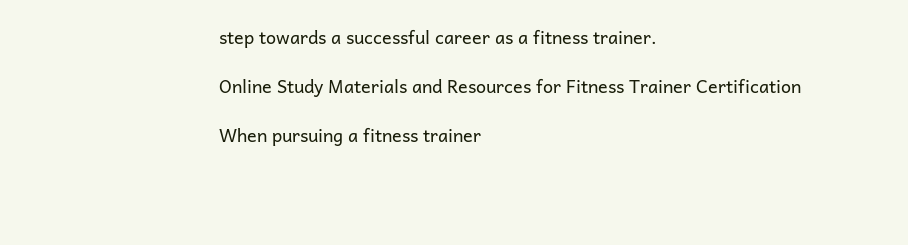step towards a successful career as a fitness trainer.

Online Study Materials and Resources for Fitness Trainer Certification

When pursuing a fitness trainer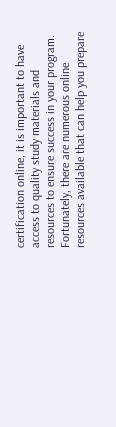certification online, it is important to have access to quality study materials and resources to ensure success in your program. Fortunately, there are numerous online resources available that can help you prepare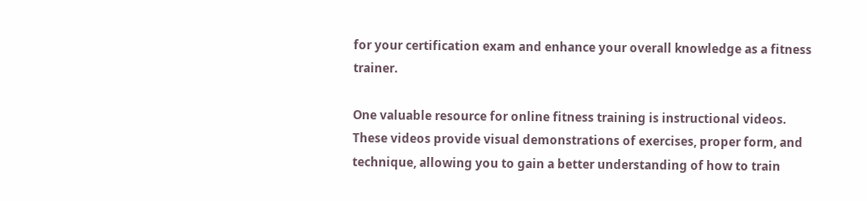for your certification exam and enhance your overall knowledge as a fitness trainer.

One valuable resource for online fitness training is instructional videos. These videos provide visual demonstrations of exercises, proper form, and technique, allowing you to gain a better understanding of how to train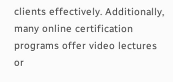clients effectively. Additionally, many online certification programs offer video lectures or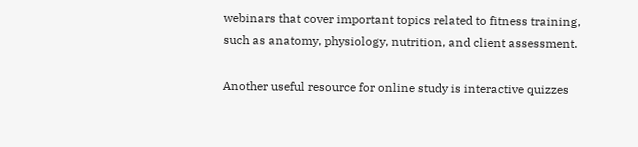webinars that cover important topics related to fitness training, such as anatomy, physiology, nutrition, and client assessment.

Another useful resource for online study is interactive quizzes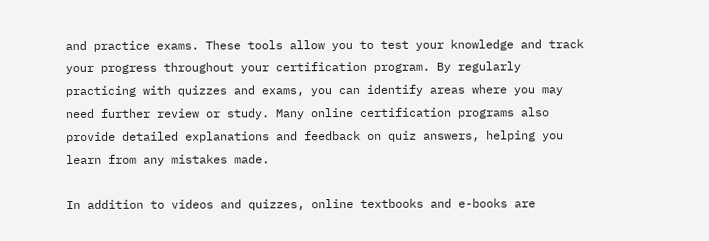and practice exams. These tools allow you to test your knowledge and track your progress throughout your certification program. By regularly practicing with quizzes and exams, you can identify areas where you may need further review or study. Many online certification programs also provide detailed explanations and feedback on quiz answers, helping you learn from any mistakes made.

In addition to videos and quizzes, online textbooks and e-books are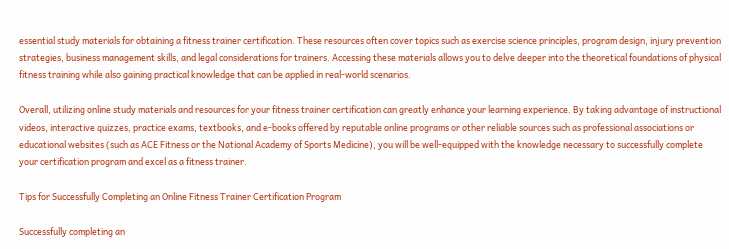essential study materials for obtaining a fitness trainer certification. These resources often cover topics such as exercise science principles, program design, injury prevention strategies, business management skills, and legal considerations for trainers. Accessing these materials allows you to delve deeper into the theoretical foundations of physical fitness training while also gaining practical knowledge that can be applied in real-world scenarios.

Overall, utilizing online study materials and resources for your fitness trainer certification can greatly enhance your learning experience. By taking advantage of instructional videos, interactive quizzes, practice exams, textbooks, and e-books offered by reputable online programs or other reliable sources such as professional associations or educational websites (such as ACE Fitness or the National Academy of Sports Medicine), you will be well-equipped with the knowledge necessary to successfully complete your certification program and excel as a fitness trainer.

Tips for Successfully Completing an Online Fitness Trainer Certification Program

Successfully completing an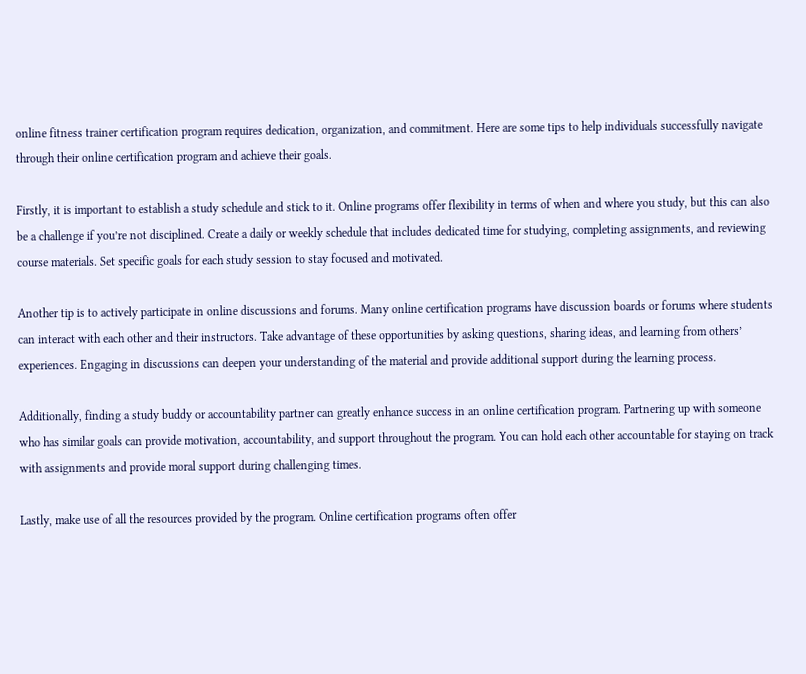online fitness trainer certification program requires dedication, organization, and commitment. Here are some tips to help individuals successfully navigate through their online certification program and achieve their goals.

Firstly, it is important to establish a study schedule and stick to it. Online programs offer flexibility in terms of when and where you study, but this can also be a challenge if you’re not disciplined. Create a daily or weekly schedule that includes dedicated time for studying, completing assignments, and reviewing course materials. Set specific goals for each study session to stay focused and motivated.

Another tip is to actively participate in online discussions and forums. Many online certification programs have discussion boards or forums where students can interact with each other and their instructors. Take advantage of these opportunities by asking questions, sharing ideas, and learning from others’ experiences. Engaging in discussions can deepen your understanding of the material and provide additional support during the learning process.

Additionally, finding a study buddy or accountability partner can greatly enhance success in an online certification program. Partnering up with someone who has similar goals can provide motivation, accountability, and support throughout the program. You can hold each other accountable for staying on track with assignments and provide moral support during challenging times.

Lastly, make use of all the resources provided by the program. Online certification programs often offer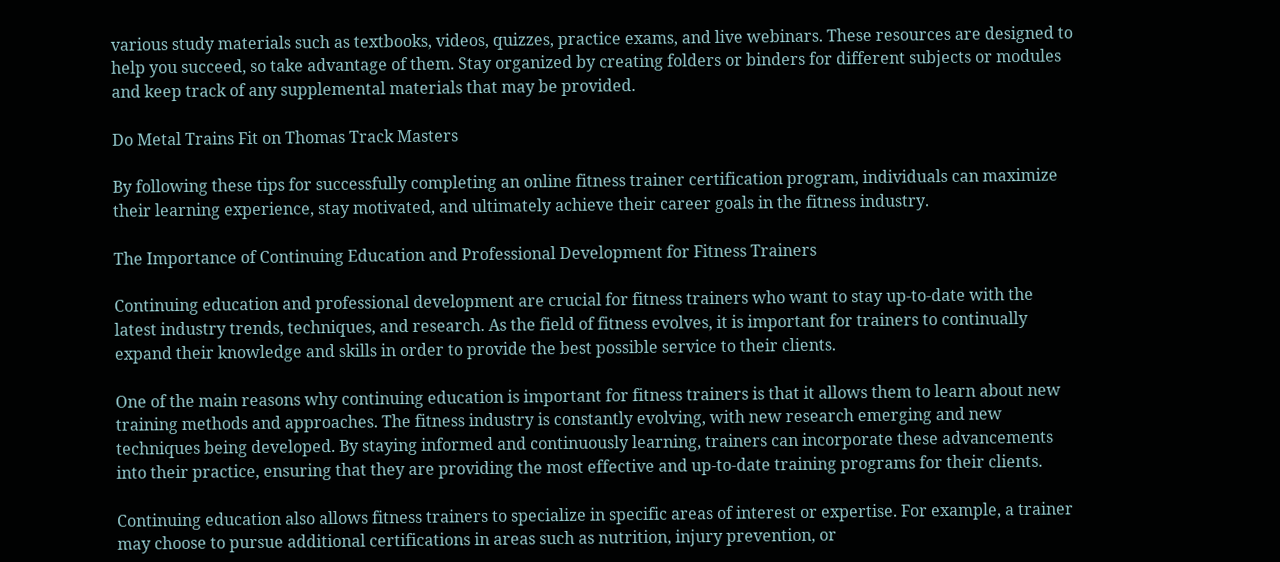various study materials such as textbooks, videos, quizzes, practice exams, and live webinars. These resources are designed to help you succeed, so take advantage of them. Stay organized by creating folders or binders for different subjects or modules and keep track of any supplemental materials that may be provided.

Do Metal Trains Fit on Thomas Track Masters

By following these tips for successfully completing an online fitness trainer certification program, individuals can maximize their learning experience, stay motivated, and ultimately achieve their career goals in the fitness industry.

The Importance of Continuing Education and Professional Development for Fitness Trainers

Continuing education and professional development are crucial for fitness trainers who want to stay up-to-date with the latest industry trends, techniques, and research. As the field of fitness evolves, it is important for trainers to continually expand their knowledge and skills in order to provide the best possible service to their clients.

One of the main reasons why continuing education is important for fitness trainers is that it allows them to learn about new training methods and approaches. The fitness industry is constantly evolving, with new research emerging and new techniques being developed. By staying informed and continuously learning, trainers can incorporate these advancements into their practice, ensuring that they are providing the most effective and up-to-date training programs for their clients.

Continuing education also allows fitness trainers to specialize in specific areas of interest or expertise. For example, a trainer may choose to pursue additional certifications in areas such as nutrition, injury prevention, or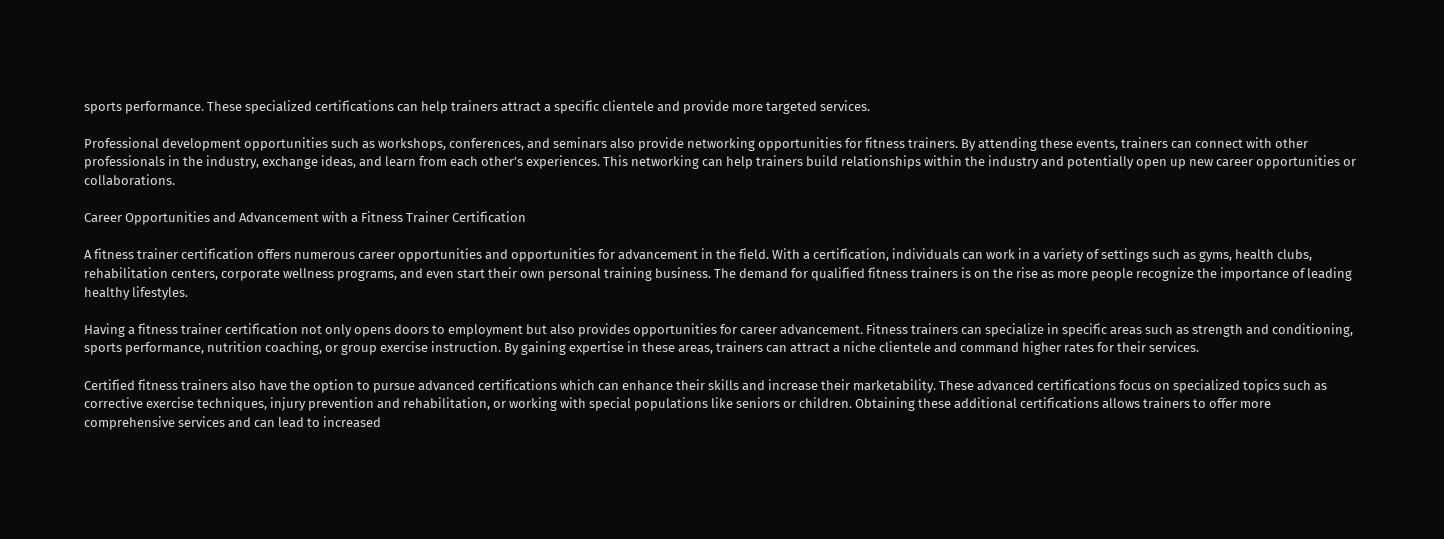sports performance. These specialized certifications can help trainers attract a specific clientele and provide more targeted services.

Professional development opportunities such as workshops, conferences, and seminars also provide networking opportunities for fitness trainers. By attending these events, trainers can connect with other professionals in the industry, exchange ideas, and learn from each other’s experiences. This networking can help trainers build relationships within the industry and potentially open up new career opportunities or collaborations.

Career Opportunities and Advancement with a Fitness Trainer Certification

A fitness trainer certification offers numerous career opportunities and opportunities for advancement in the field. With a certification, individuals can work in a variety of settings such as gyms, health clubs, rehabilitation centers, corporate wellness programs, and even start their own personal training business. The demand for qualified fitness trainers is on the rise as more people recognize the importance of leading healthy lifestyles.

Having a fitness trainer certification not only opens doors to employment but also provides opportunities for career advancement. Fitness trainers can specialize in specific areas such as strength and conditioning, sports performance, nutrition coaching, or group exercise instruction. By gaining expertise in these areas, trainers can attract a niche clientele and command higher rates for their services.

Certified fitness trainers also have the option to pursue advanced certifications which can enhance their skills and increase their marketability. These advanced certifications focus on specialized topics such as corrective exercise techniques, injury prevention and rehabilitation, or working with special populations like seniors or children. Obtaining these additional certifications allows trainers to offer more comprehensive services and can lead to increased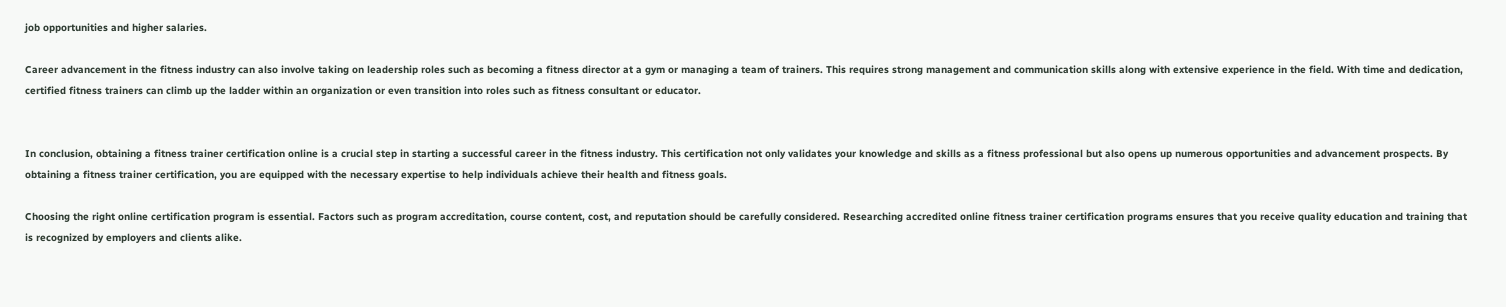job opportunities and higher salaries.

Career advancement in the fitness industry can also involve taking on leadership roles such as becoming a fitness director at a gym or managing a team of trainers. This requires strong management and communication skills along with extensive experience in the field. With time and dedication, certified fitness trainers can climb up the ladder within an organization or even transition into roles such as fitness consultant or educator.


In conclusion, obtaining a fitness trainer certification online is a crucial step in starting a successful career in the fitness industry. This certification not only validates your knowledge and skills as a fitness professional but also opens up numerous opportunities and advancement prospects. By obtaining a fitness trainer certification, you are equipped with the necessary expertise to help individuals achieve their health and fitness goals.

Choosing the right online certification program is essential. Factors such as program accreditation, course content, cost, and reputation should be carefully considered. Researching accredited online fitness trainer certification programs ensures that you receive quality education and training that is recognized by employers and clients alike.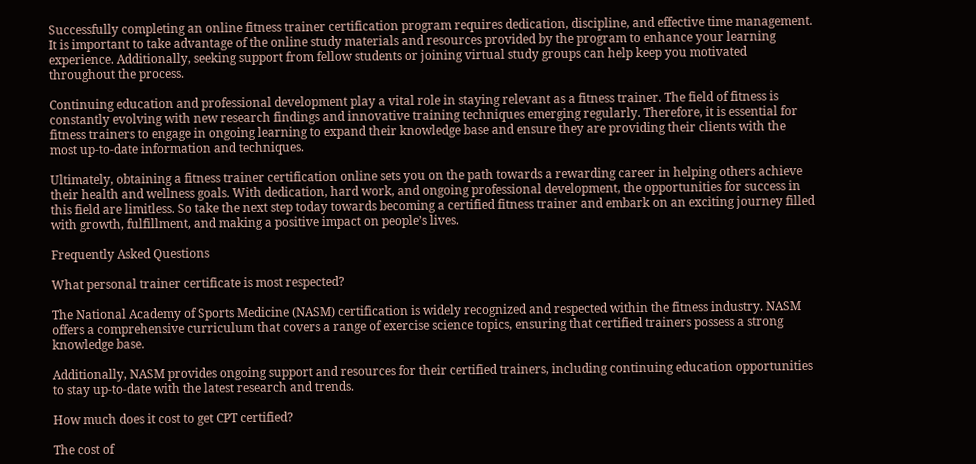Successfully completing an online fitness trainer certification program requires dedication, discipline, and effective time management. It is important to take advantage of the online study materials and resources provided by the program to enhance your learning experience. Additionally, seeking support from fellow students or joining virtual study groups can help keep you motivated throughout the process.

Continuing education and professional development play a vital role in staying relevant as a fitness trainer. The field of fitness is constantly evolving with new research findings and innovative training techniques emerging regularly. Therefore, it is essential for fitness trainers to engage in ongoing learning to expand their knowledge base and ensure they are providing their clients with the most up-to-date information and techniques.

Ultimately, obtaining a fitness trainer certification online sets you on the path towards a rewarding career in helping others achieve their health and wellness goals. With dedication, hard work, and ongoing professional development, the opportunities for success in this field are limitless. So take the next step today towards becoming a certified fitness trainer and embark on an exciting journey filled with growth, fulfillment, and making a positive impact on people’s lives.

Frequently Asked Questions

What personal trainer certificate is most respected?

The National Academy of Sports Medicine (NASM) certification is widely recognized and respected within the fitness industry. NASM offers a comprehensive curriculum that covers a range of exercise science topics, ensuring that certified trainers possess a strong knowledge base.

Additionally, NASM provides ongoing support and resources for their certified trainers, including continuing education opportunities to stay up-to-date with the latest research and trends.

How much does it cost to get CPT certified?

The cost of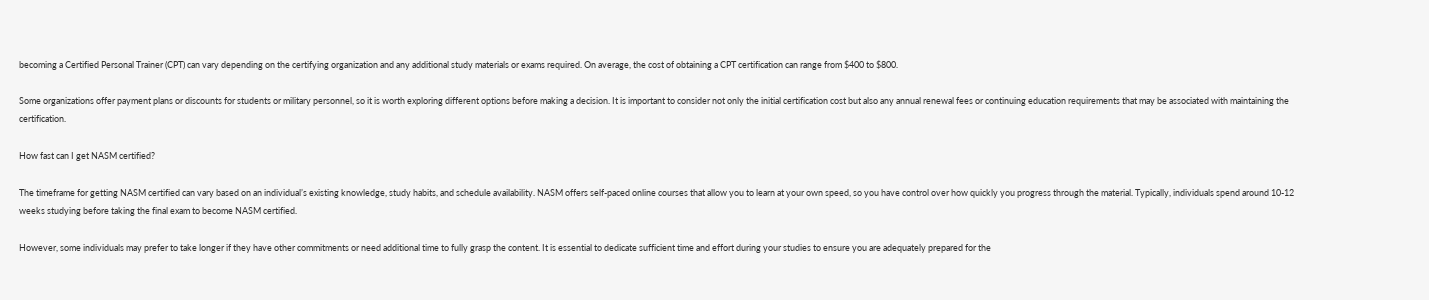becoming a Certified Personal Trainer (CPT) can vary depending on the certifying organization and any additional study materials or exams required. On average, the cost of obtaining a CPT certification can range from $400 to $800.

Some organizations offer payment plans or discounts for students or military personnel, so it is worth exploring different options before making a decision. It is important to consider not only the initial certification cost but also any annual renewal fees or continuing education requirements that may be associated with maintaining the certification.

How fast can I get NASM certified?

The timeframe for getting NASM certified can vary based on an individual’s existing knowledge, study habits, and schedule availability. NASM offers self-paced online courses that allow you to learn at your own speed, so you have control over how quickly you progress through the material. Typically, individuals spend around 10-12 weeks studying before taking the final exam to become NASM certified.

However, some individuals may prefer to take longer if they have other commitments or need additional time to fully grasp the content. It is essential to dedicate sufficient time and effort during your studies to ensure you are adequately prepared for the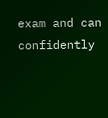exam and can confidently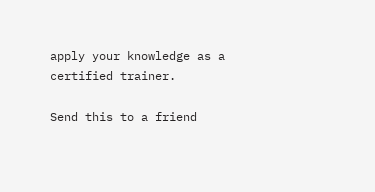apply your knowledge as a certified trainer.

Send this to a friend